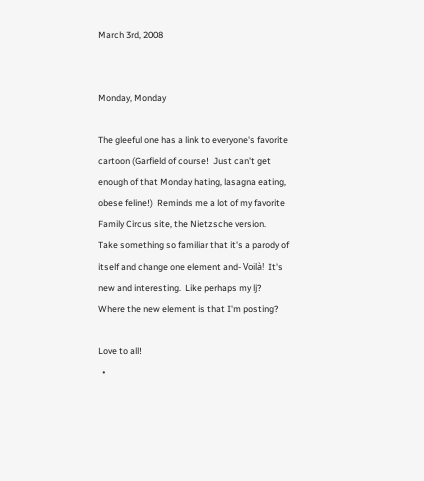March 3rd, 2008


Monday, Monday

The gleeful one has a link to everyone's favorite cartoon (Garfield of course!  Just can't get enough of that Monday hating, lasagna eating, obese feline!)  Reminds me a lot of my favorite Family Circus site, the Nietzsche version.   Take something so familiar that it's a parody of itself and change one element and- Voilà!  It's new and interesting.  Like perhaps my lj?  Where the new element is that I'm posting?

Love to all!
  •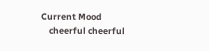Current Mood
    cheerful cheerful